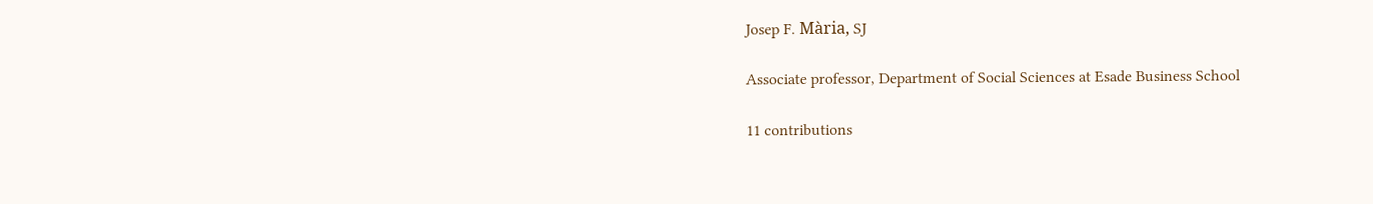Josep F. Mària, SJ

Associate professor, Department of Social Sciences at Esade Business School

11 contributions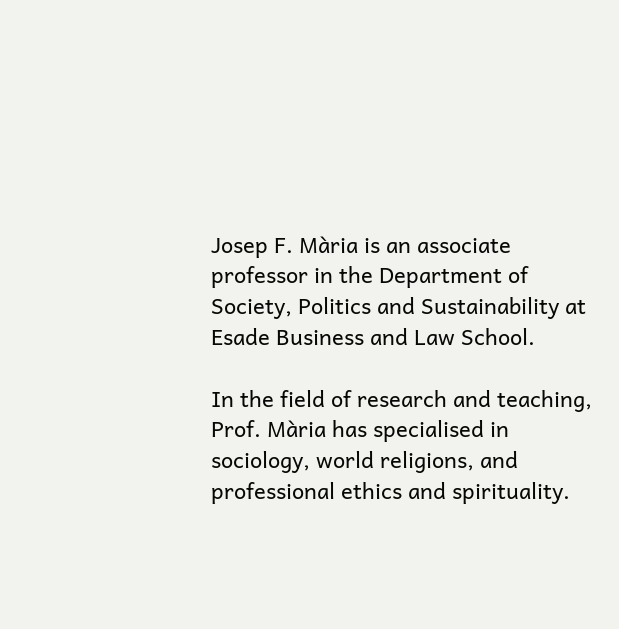Josep F. Mària is an associate professor in the Department of Society, Politics and Sustainability at Esade Business and Law School.

In the field of research and teaching, Prof. Mària has specialised in sociology, world religions, and professional ethics and spirituality.